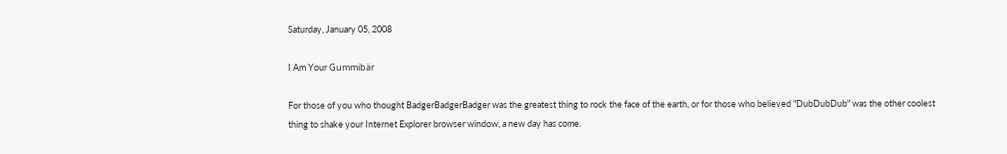Saturday, January 05, 2008

I Am Your Gummibär

For those of you who thought BadgerBadgerBadger was the greatest thing to rock the face of the earth, or for those who believed "DubDubDub" was the other coolest thing to shake your Internet Explorer browser window, a new day has come.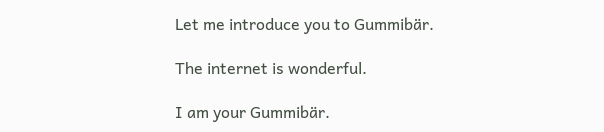Let me introduce you to Gummibär.

The internet is wonderful.

I am your Gummibär.